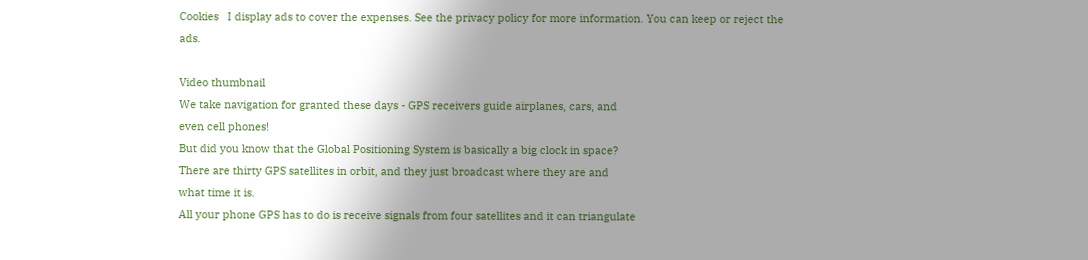Cookies   I display ads to cover the expenses. See the privacy policy for more information. You can keep or reject the ads.

Video thumbnail
We take navigation for granted these days - GPS receivers guide airplanes, cars, and
even cell phones!
But did you know that the Global Positioning System is basically a big clock in space?
There are thirty GPS satellites in orbit, and they just broadcast where they are and
what time it is.
All your phone GPS has to do is receive signals from four satellites and it can triangulate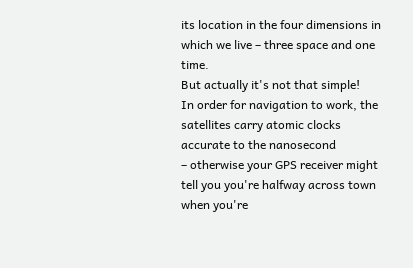its location in the four dimensions in which we live – three space and one time.
But actually it's not that simple!
In order for navigation to work, the satellites carry atomic clocks accurate to the nanosecond
– otherwise your GPS receiver might tell you you're halfway across town when you're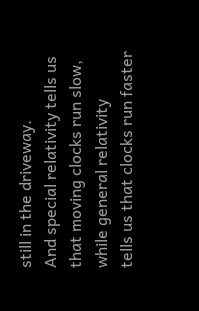still in the driveway.
And special relativity tells us that moving clocks run slow, while general relativity
tells us that clocks run faster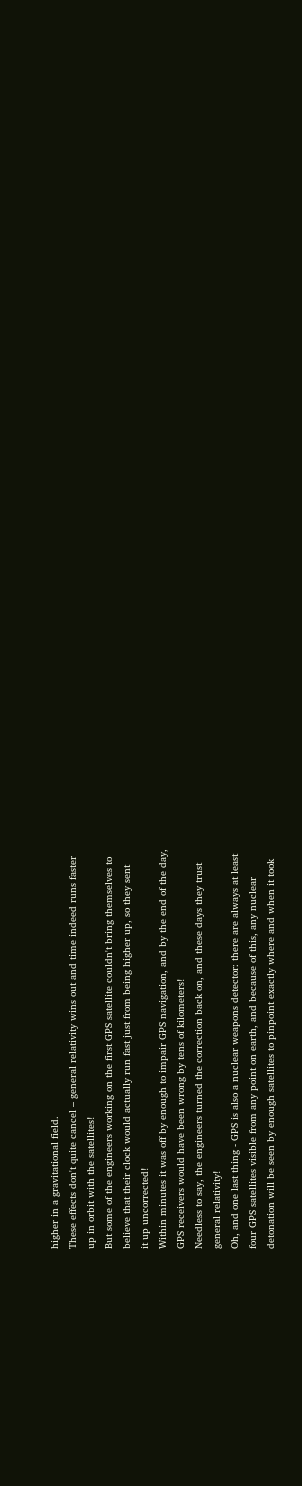higher in a gravitational field.
These effects don't quite cancel – general relativity wins out and time indeed runs faster
up in orbit with the satellites!
But some of the engineers working on the first GPS satellite couldn't bring themselves to
believe that their clock would actually run fast just from being higher up, so they sent
it up uncorrected!
Within minutes it was off by enough to impair GPS navigation, and by the end of the day,
GPS receivers would have been wrong by tens of kilometers!
Needless to say, the engineers turned the correction back on, and these days they trust
general relativity!
Oh, and one last thing - GPS is also a nuclear weapons detector: there are always at least
four GPS satellites visible from any point on earth, and because of this, any nuclear
detonation will be seen by enough satellites to pinpoint exactly where and when it took